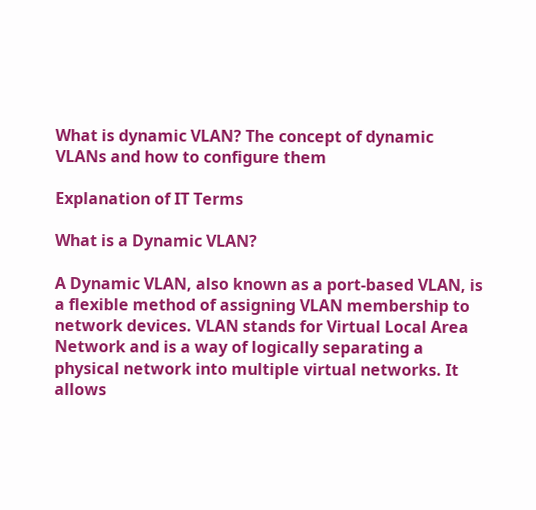What is dynamic VLAN? The concept of dynamic VLANs and how to configure them

Explanation of IT Terms

What is a Dynamic VLAN?

A Dynamic VLAN, also known as a port-based VLAN, is a flexible method of assigning VLAN membership to network devices. VLAN stands for Virtual Local Area Network and is a way of logically separating a physical network into multiple virtual networks. It allows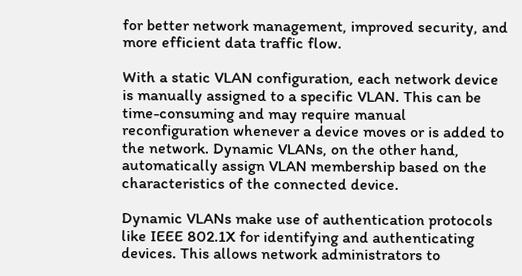for better network management, improved security, and more efficient data traffic flow.

With a static VLAN configuration, each network device is manually assigned to a specific VLAN. This can be time-consuming and may require manual reconfiguration whenever a device moves or is added to the network. Dynamic VLANs, on the other hand, automatically assign VLAN membership based on the characteristics of the connected device.

Dynamic VLANs make use of authentication protocols like IEEE 802.1X for identifying and authenticating devices. This allows network administrators to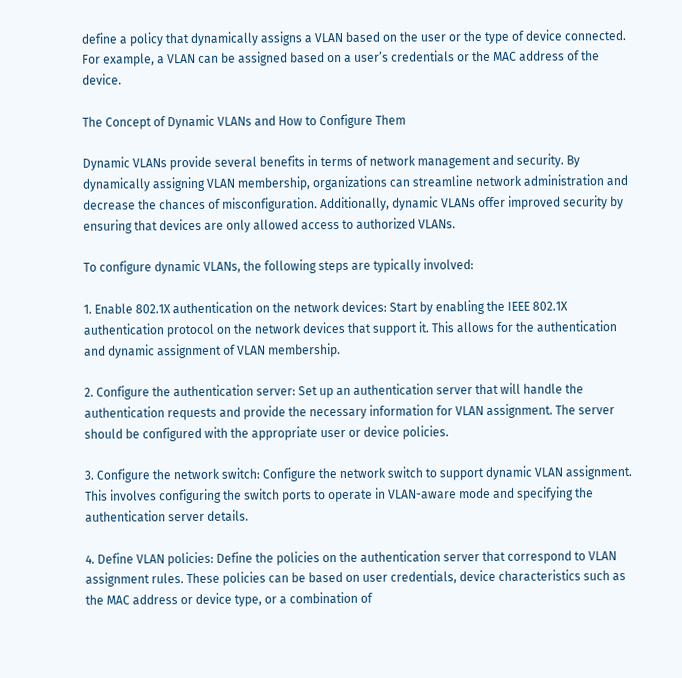define a policy that dynamically assigns a VLAN based on the user or the type of device connected. For example, a VLAN can be assigned based on a user’s credentials or the MAC address of the device.

The Concept of Dynamic VLANs and How to Configure Them

Dynamic VLANs provide several benefits in terms of network management and security. By dynamically assigning VLAN membership, organizations can streamline network administration and decrease the chances of misconfiguration. Additionally, dynamic VLANs offer improved security by ensuring that devices are only allowed access to authorized VLANs.

To configure dynamic VLANs, the following steps are typically involved:

1. Enable 802.1X authentication on the network devices: Start by enabling the IEEE 802.1X authentication protocol on the network devices that support it. This allows for the authentication and dynamic assignment of VLAN membership.

2. Configure the authentication server: Set up an authentication server that will handle the authentication requests and provide the necessary information for VLAN assignment. The server should be configured with the appropriate user or device policies.

3. Configure the network switch: Configure the network switch to support dynamic VLAN assignment. This involves configuring the switch ports to operate in VLAN-aware mode and specifying the authentication server details.

4. Define VLAN policies: Define the policies on the authentication server that correspond to VLAN assignment rules. These policies can be based on user credentials, device characteristics such as the MAC address or device type, or a combination of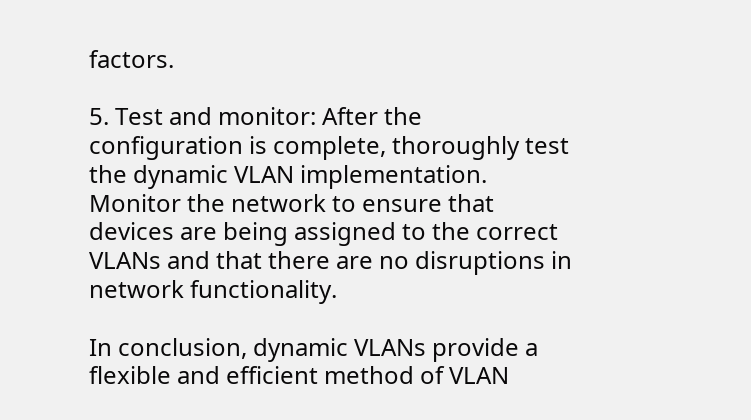factors.

5. Test and monitor: After the configuration is complete, thoroughly test the dynamic VLAN implementation. Monitor the network to ensure that devices are being assigned to the correct VLANs and that there are no disruptions in network functionality.

In conclusion, dynamic VLANs provide a flexible and efficient method of VLAN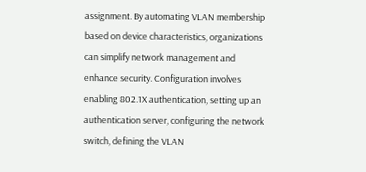assignment. By automating VLAN membership based on device characteristics, organizations can simplify network management and enhance security. Configuration involves enabling 802.1X authentication, setting up an authentication server, configuring the network switch, defining the VLAN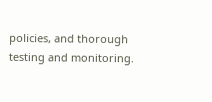policies, and thorough testing and monitoring.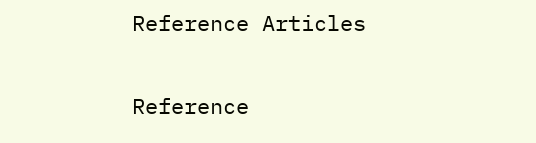Reference Articles

Reference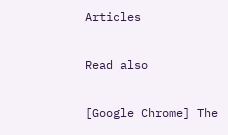Articles

Read also

[Google Chrome] The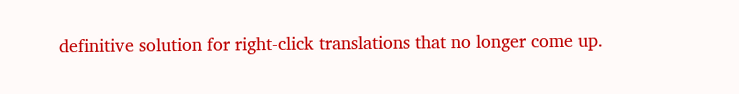definitive solution for right-click translations that no longer come up.